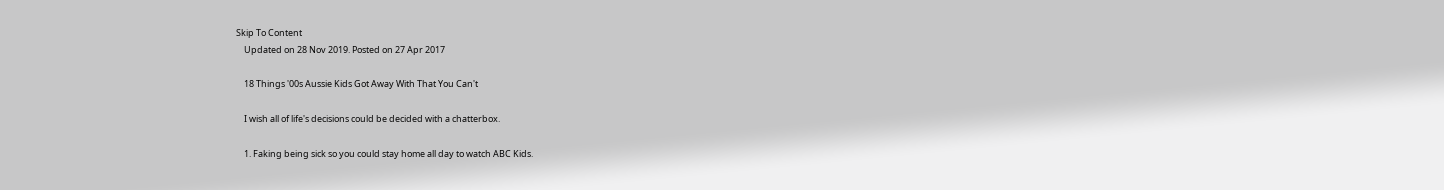Skip To Content
    Updated on 28 Nov 2019. Posted on 27 Apr 2017

    18 Things '00s Aussie Kids Got Away With That You Can't

    I wish all of life's decisions could be decided with a chatterbox.

    1. Faking being sick so you could stay home all day to watch ABC Kids.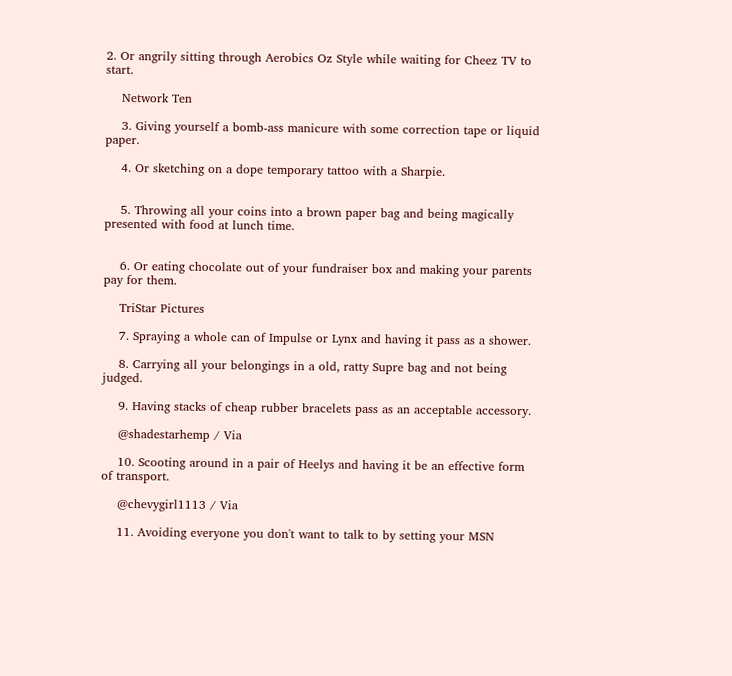2. Or angrily sitting through Aerobics Oz Style while waiting for Cheez TV to start.

    Network Ten

    3. Giving yourself a bomb-ass manicure with some correction tape or liquid paper.

    4. Or sketching on a dope temporary tattoo with a Sharpie.


    5. Throwing all your coins into a brown paper bag and being magically presented with food at lunch time.


    6. Or eating chocolate out of your fundraiser box and making your parents pay for them.

    TriStar Pictures

    7. Spraying a whole can of Impulse or Lynx and having it pass as a shower.

    8. Carrying all your belongings in a old, ratty Supre bag and not being judged.

    9. Having stacks of cheap rubber bracelets pass as an acceptable accessory.

    @shadestarhemp / Via

    10. Scooting around in a pair of Heelys and having it be an effective form of transport.

    @chevygirl1113 / Via

    11. Avoiding everyone you don't want to talk to by setting your MSN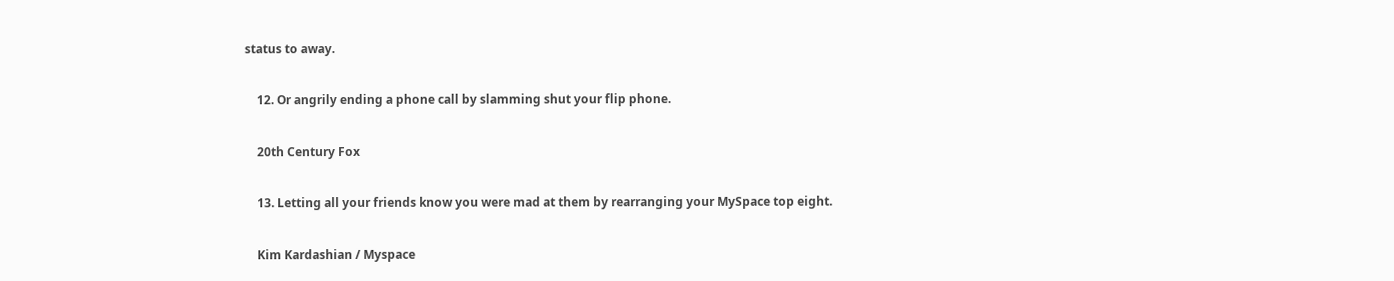status to away.

    12. Or angrily ending a phone call by slamming shut your flip phone.

    20th Century Fox

    13. Letting all your friends know you were mad at them by rearranging your MySpace top eight.

    Kim Kardashian / Myspace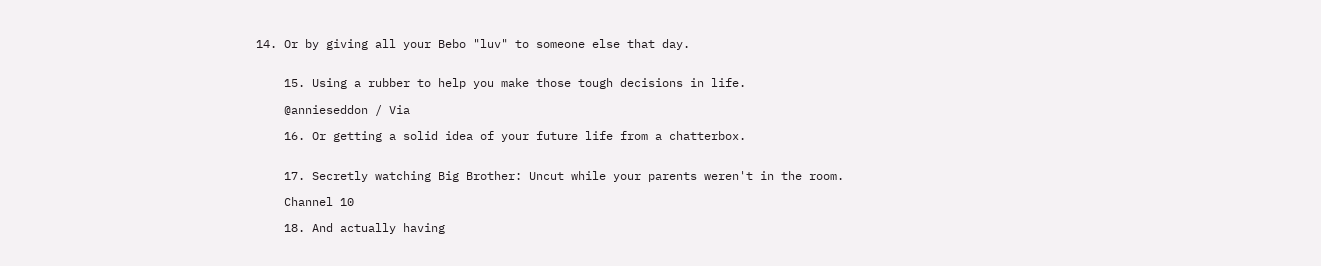14. Or by giving all your Bebo "luv" to someone else that day.


    15. Using a rubber to help you make those tough decisions in life.

    @annieseddon / Via

    16. Or getting a solid idea of your future life from a chatterbox.


    17. Secretly watching Big Brother: Uncut while your parents weren't in the room.

    Channel 10

    18. And actually having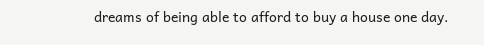dreams of being able to afford to buy a house one day.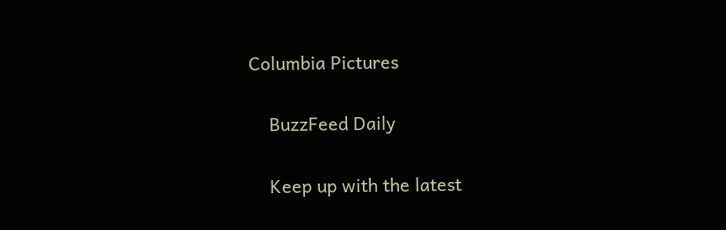Columbia Pictures

    BuzzFeed Daily

    Keep up with the latest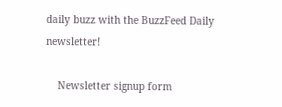daily buzz with the BuzzFeed Daily newsletter!

    Newsletter signup form